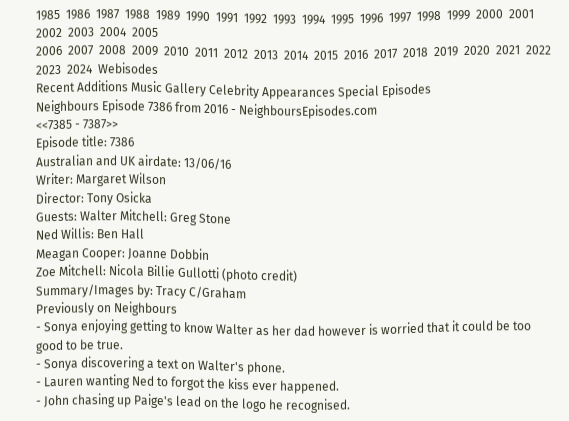1985  1986  1987  1988  1989  1990  1991  1992  1993  1994  1995  1996  1997  1998  1999  2000  2001  2002  2003  2004  2005
2006  2007  2008  2009  2010  2011  2012  2013  2014  2015  2016  2017  2018  2019  2020  2021  2022  2023  2024  Webisodes
Recent Additions Music Gallery Celebrity Appearances Special Episodes
Neighbours Episode 7386 from 2016 - NeighboursEpisodes.com
<<7385 - 7387>>
Episode title: 7386
Australian and UK airdate: 13/06/16
Writer: Margaret Wilson
Director: Tony Osicka
Guests: Walter Mitchell: Greg Stone
Ned Willis: Ben Hall
Meagan Cooper: Joanne Dobbin
Zoe Mitchell: Nicola Billie Gullotti (photo credit)
Summary/Images by: Tracy C/Graham
Previously on Neighbours
- Sonya enjoying getting to know Walter as her dad however is worried that it could be too good to be true.
- Sonya discovering a text on Walter's phone.
- Lauren wanting Ned to forgot the kiss ever happened.
- John chasing up Paige's lead on the logo he recognised.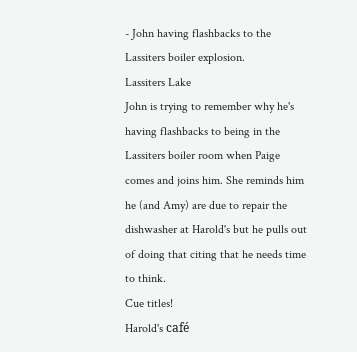- John having flashbacks to the Lassiters boiler explosion.
Lassiters Lake
John is trying to remember why he's having flashbacks to being in the Lassiters boiler room when Paige comes and joins him. She reminds him he (and Amy) are due to repair the dishwasher at Harold's but he pulls out of doing that citing that he needs time to think.
Cue titles!
Harold's café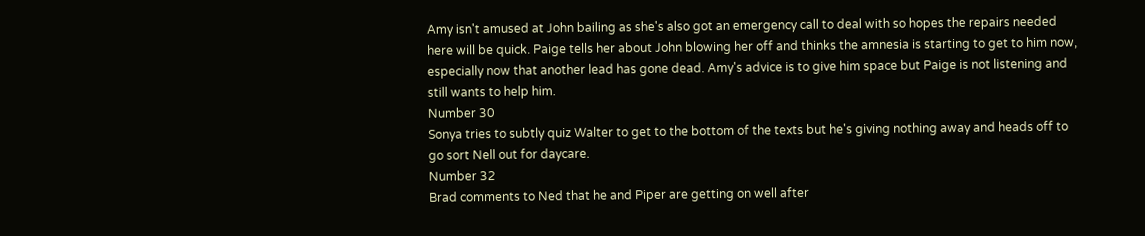Amy isn't amused at John bailing as she's also got an emergency call to deal with so hopes the repairs needed here will be quick. Paige tells her about John blowing her off and thinks the amnesia is starting to get to him now, especially now that another lead has gone dead. Amy's advice is to give him space but Paige is not listening and still wants to help him.
Number 30
Sonya tries to subtly quiz Walter to get to the bottom of the texts but he's giving nothing away and heads off to go sort Nell out for daycare.
Number 32
Brad comments to Ned that he and Piper are getting on well after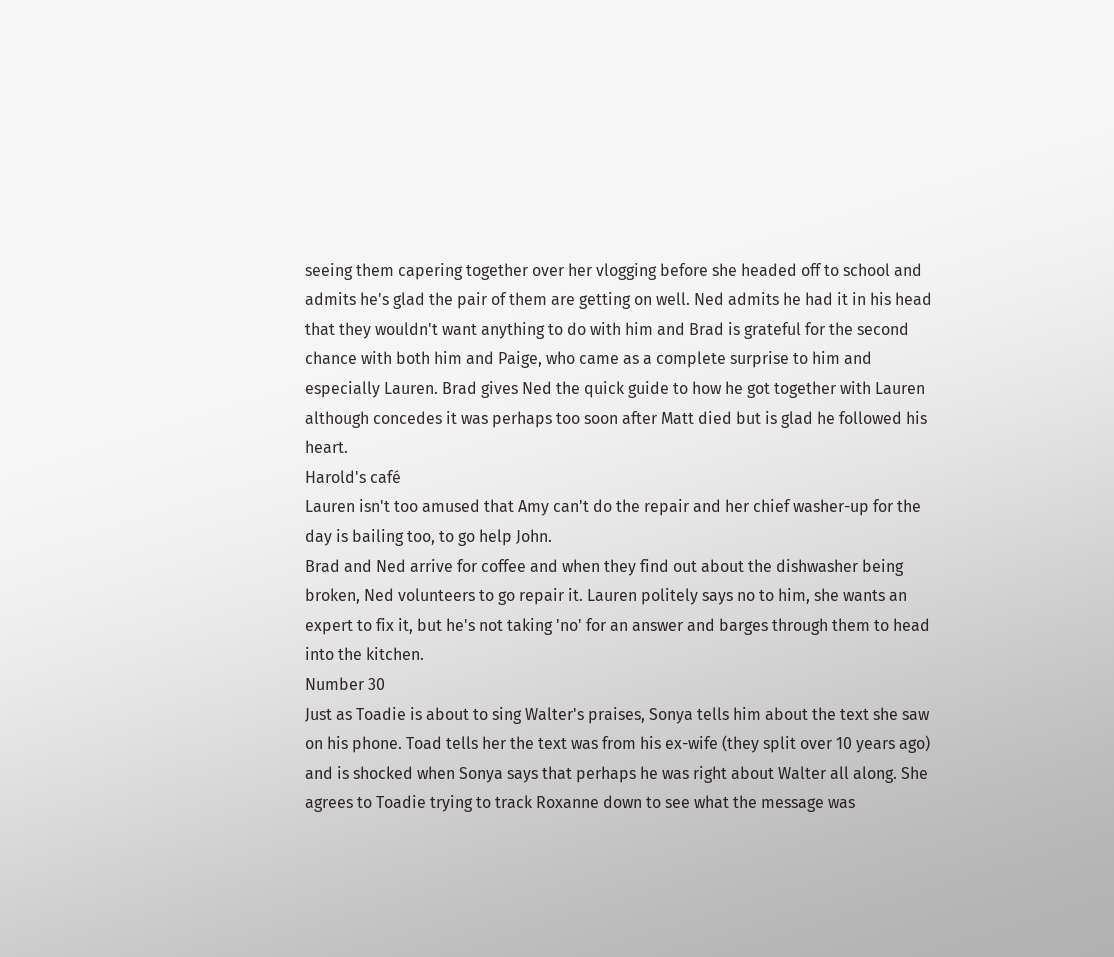seeing them capering together over her vlogging before she headed off to school and admits he's glad the pair of them are getting on well. Ned admits he had it in his head that they wouldn't want anything to do with him and Brad is grateful for the second chance with both him and Paige, who came as a complete surprise to him and especially Lauren. Brad gives Ned the quick guide to how he got together with Lauren although concedes it was perhaps too soon after Matt died but is glad he followed his heart.
Harold's café
Lauren isn't too amused that Amy can't do the repair and her chief washer-up for the day is bailing too, to go help John.
Brad and Ned arrive for coffee and when they find out about the dishwasher being broken, Ned volunteers to go repair it. Lauren politely says no to him, she wants an expert to fix it, but he's not taking 'no' for an answer and barges through them to head into the kitchen.
Number 30
Just as Toadie is about to sing Walter's praises, Sonya tells him about the text she saw on his phone. Toad tells her the text was from his ex-wife (they split over 10 years ago) and is shocked when Sonya says that perhaps he was right about Walter all along. She agrees to Toadie trying to track Roxanne down to see what the message was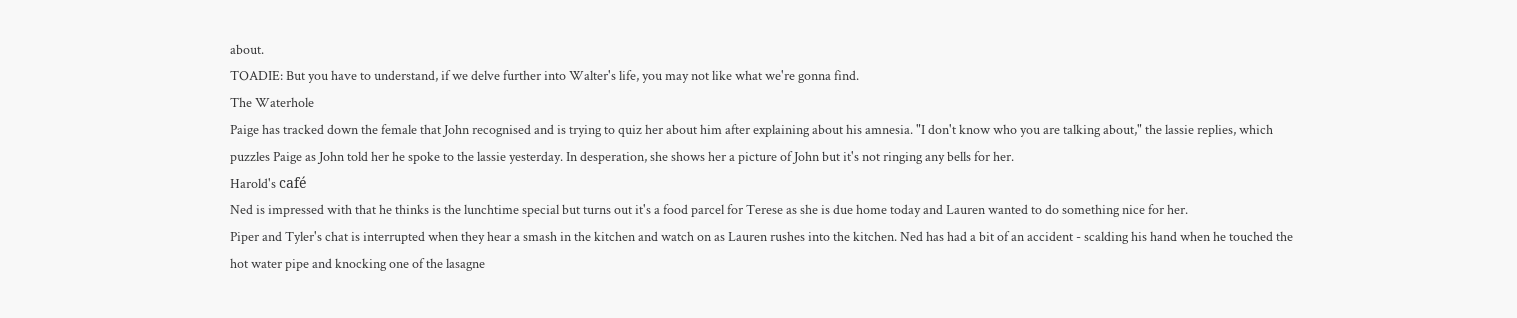about.
TOADIE: But you have to understand, if we delve further into Walter's life, you may not like what we're gonna find.
The Waterhole
Paige has tracked down the female that John recognised and is trying to quiz her about him after explaining about his amnesia. "I don't know who you are talking about," the lassie replies, which puzzles Paige as John told her he spoke to the lassie yesterday. In desperation, she shows her a picture of John but it's not ringing any bells for her.
Harold's café
Ned is impressed with that he thinks is the lunchtime special but turns out it's a food parcel for Terese as she is due home today and Lauren wanted to do something nice for her.
Piper and Tyler's chat is interrupted when they hear a smash in the kitchen and watch on as Lauren rushes into the kitchen. Ned has had a bit of an accident - scalding his hand when he touched the hot water pipe and knocking one of the lasagne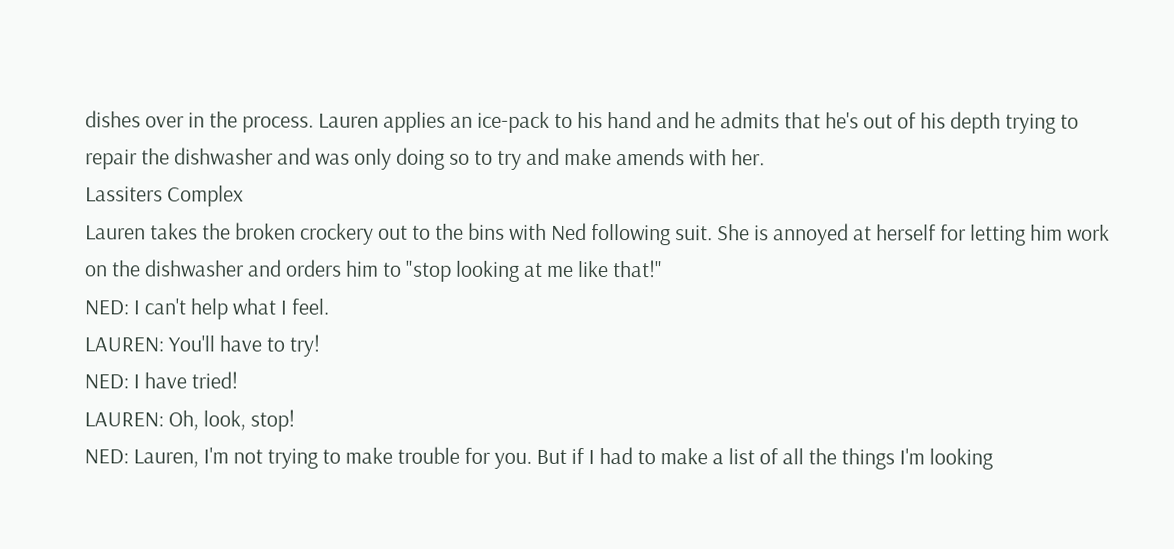dishes over in the process. Lauren applies an ice-pack to his hand and he admits that he's out of his depth trying to repair the dishwasher and was only doing so to try and make amends with her.
Lassiters Complex
Lauren takes the broken crockery out to the bins with Ned following suit. She is annoyed at herself for letting him work on the dishwasher and orders him to "stop looking at me like that!"
NED: I can't help what I feel.
LAUREN: You'll have to try!
NED: I have tried!
LAUREN: Oh, look, stop!
NED: Lauren, I'm not trying to make trouble for you. But if I had to make a list of all the things I'm looking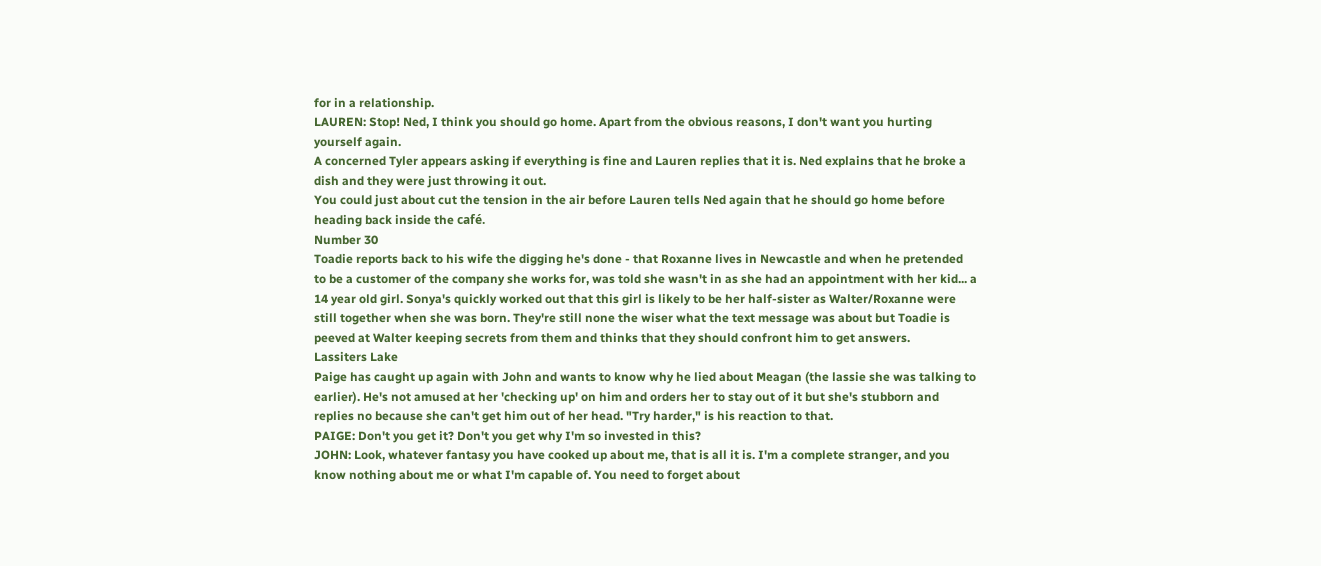for in a relationship.
LAUREN: Stop! Ned, I think you should go home. Apart from the obvious reasons, I don't want you hurting yourself again.
A concerned Tyler appears asking if everything is fine and Lauren replies that it is. Ned explains that he broke a dish and they were just throwing it out.
You could just about cut the tension in the air before Lauren tells Ned again that he should go home before heading back inside the café.
Number 30
Toadie reports back to his wife the digging he's done - that Roxanne lives in Newcastle and when he pretended to be a customer of the company she works for, was told she wasn't in as she had an appointment with her kid... a 14 year old girl. Sonya's quickly worked out that this girl is likely to be her half-sister as Walter/Roxanne were still together when she was born. They're still none the wiser what the text message was about but Toadie is peeved at Walter keeping secrets from them and thinks that they should confront him to get answers.
Lassiters Lake
Paige has caught up again with John and wants to know why he lied about Meagan (the lassie she was talking to earlier). He's not amused at her 'checking up' on him and orders her to stay out of it but she's stubborn and replies no because she can't get him out of her head. "Try harder," is his reaction to that.
PAIGE: Don't you get it? Don't you get why I'm so invested in this?
JOHN: Look, whatever fantasy you have cooked up about me, that is all it is. I'm a complete stranger, and you know nothing about me or what I'm capable of. You need to forget about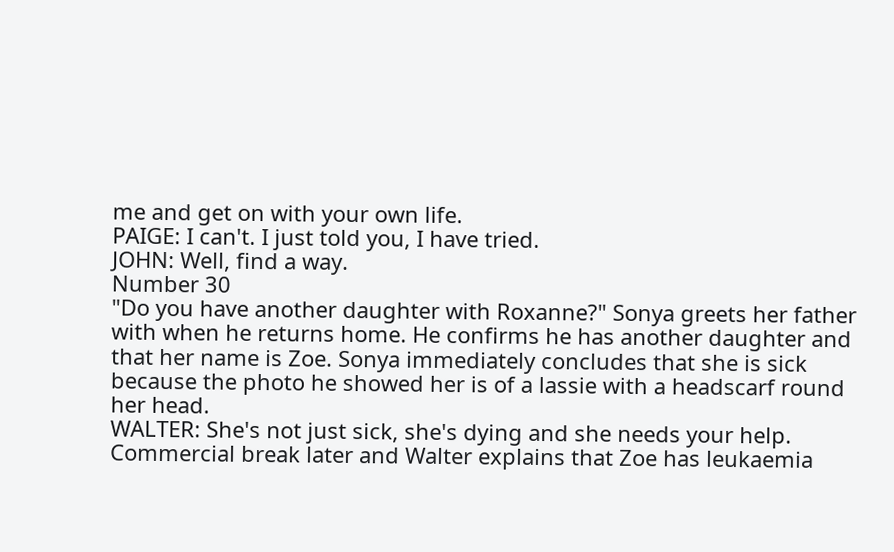me and get on with your own life.
PAIGE: I can't. I just told you, I have tried.
JOHN: Well, find a way.
Number 30
"Do you have another daughter with Roxanne?" Sonya greets her father with when he returns home. He confirms he has another daughter and that her name is Zoe. Sonya immediately concludes that she is sick because the photo he showed her is of a lassie with a headscarf round her head.
WALTER: She's not just sick, she's dying and she needs your help.
Commercial break later and Walter explains that Zoe has leukaemia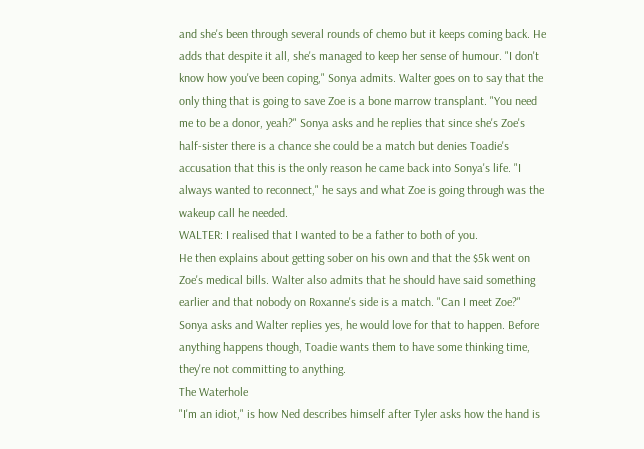and she's been through several rounds of chemo but it keeps coming back. He adds that despite it all, she's managed to keep her sense of humour. "I don't know how you've been coping," Sonya admits. Walter goes on to say that the only thing that is going to save Zoe is a bone marrow transplant. "You need me to be a donor, yeah?" Sonya asks and he replies that since she's Zoe's half-sister there is a chance she could be a match but denies Toadie's accusation that this is the only reason he came back into Sonya's life. "I always wanted to reconnect," he says and what Zoe is going through was the wakeup call he needed.
WALTER: I realised that I wanted to be a father to both of you.
He then explains about getting sober on his own and that the $5k went on Zoe's medical bills. Walter also admits that he should have said something earlier and that nobody on Roxanne's side is a match. "Can I meet Zoe?" Sonya asks and Walter replies yes, he would love for that to happen. Before anything happens though, Toadie wants them to have some thinking time, they're not committing to anything.
The Waterhole
"I'm an idiot," is how Ned describes himself after Tyler asks how the hand is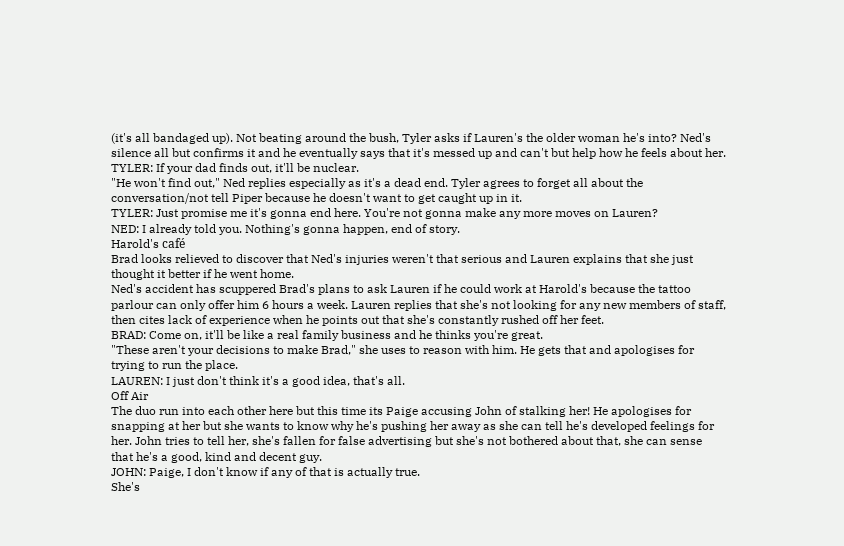(it's all bandaged up). Not beating around the bush, Tyler asks if Lauren's the older woman he's into? Ned's silence all but confirms it and he eventually says that it's messed up and can't but help how he feels about her.
TYLER: If your dad finds out, it'll be nuclear.
"He won't find out," Ned replies especially as it's a dead end. Tyler agrees to forget all about the conversation/not tell Piper because he doesn't want to get caught up in it.
TYLER: Just promise me it's gonna end here. You're not gonna make any more moves on Lauren?
NED: I already told you. Nothing's gonna happen, end of story.
Harold's café
Brad looks relieved to discover that Ned's injuries weren't that serious and Lauren explains that she just thought it better if he went home.
Ned's accident has scuppered Brad's plans to ask Lauren if he could work at Harold's because the tattoo parlour can only offer him 6 hours a week. Lauren replies that she's not looking for any new members of staff, then cites lack of experience when he points out that she's constantly rushed off her feet.
BRAD: Come on, it'll be like a real family business and he thinks you're great.
"These aren't your decisions to make Brad," she uses to reason with him. He gets that and apologises for trying to run the place.
LAUREN: I just don't think it's a good idea, that's all.
Off Air
The duo run into each other here but this time its Paige accusing John of stalking her! He apologises for snapping at her but she wants to know why he's pushing her away as she can tell he's developed feelings for her. John tries to tell her, she's fallen for false advertising but she's not bothered about that, she can sense that he's a good, kind and decent guy.
JOHN: Paige, I don't know if any of that is actually true.
She's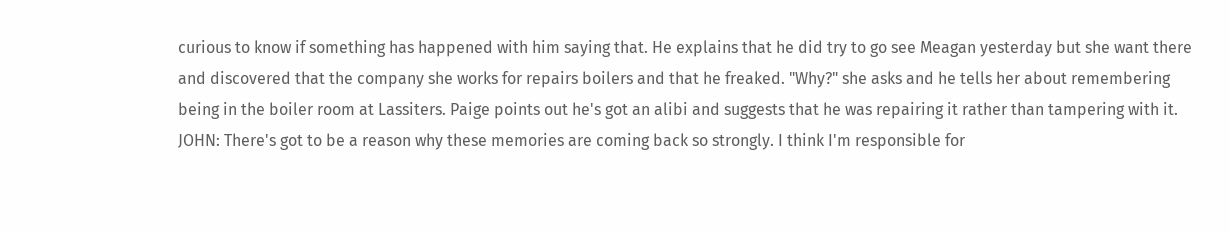curious to know if something has happened with him saying that. He explains that he did try to go see Meagan yesterday but she want there and discovered that the company she works for repairs boilers and that he freaked. "Why?" she asks and he tells her about remembering being in the boiler room at Lassiters. Paige points out he's got an alibi and suggests that he was repairing it rather than tampering with it.
JOHN: There's got to be a reason why these memories are coming back so strongly. I think I'm responsible for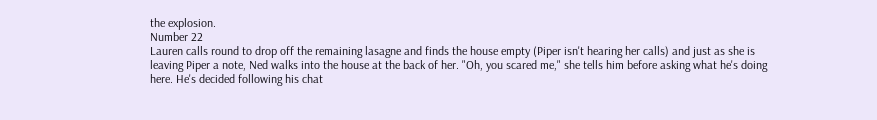the explosion.
Number 22
Lauren calls round to drop off the remaining lasagne and finds the house empty (Piper isn't hearing her calls) and just as she is leaving Piper a note, Ned walks into the house at the back of her. "Oh, you scared me," she tells him before asking what he's doing here. He's decided following his chat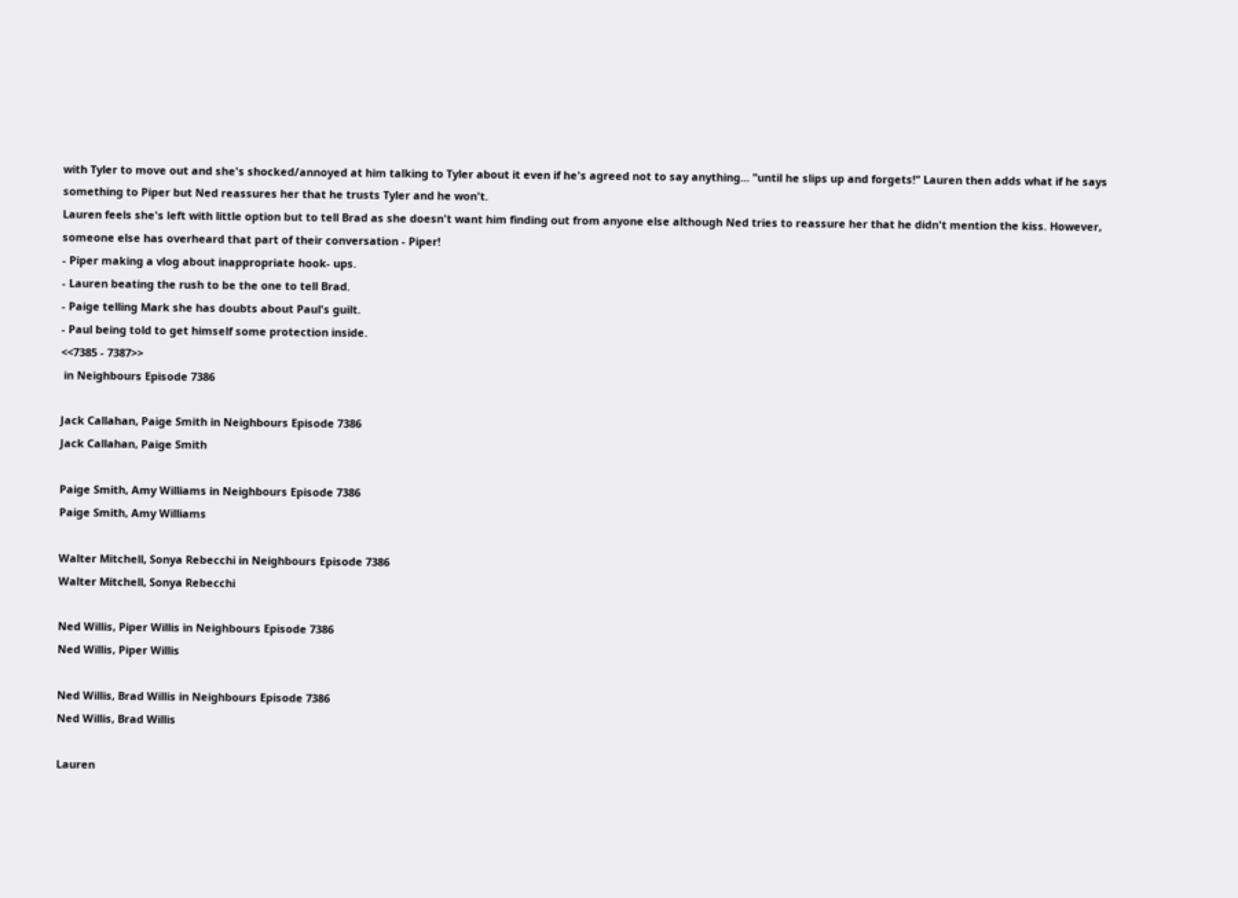with Tyler to move out and she's shocked/annoyed at him talking to Tyler about it even if he's agreed not to say anything... "until he slips up and forgets!" Lauren then adds what if he says something to Piper but Ned reassures her that he trusts Tyler and he won't.
Lauren feels she's left with little option but to tell Brad as she doesn't want him finding out from anyone else although Ned tries to reassure her that he didn't mention the kiss. However, someone else has overheard that part of their conversation - Piper!
- Piper making a vlog about inappropriate hook- ups.
- Lauren beating the rush to be the one to tell Brad.
- Paige telling Mark she has doubts about Paul's guilt.
- Paul being told to get himself some protection inside.
<<7385 - 7387>>
 in Neighbours Episode 7386

Jack Callahan, Paige Smith in Neighbours Episode 7386
Jack Callahan, Paige Smith

Paige Smith, Amy Williams in Neighbours Episode 7386
Paige Smith, Amy Williams

Walter Mitchell, Sonya Rebecchi in Neighbours Episode 7386
Walter Mitchell, Sonya Rebecchi

Ned Willis, Piper Willis in Neighbours Episode 7386
Ned Willis, Piper Willis

Ned Willis, Brad Willis in Neighbours Episode 7386
Ned Willis, Brad Willis

Lauren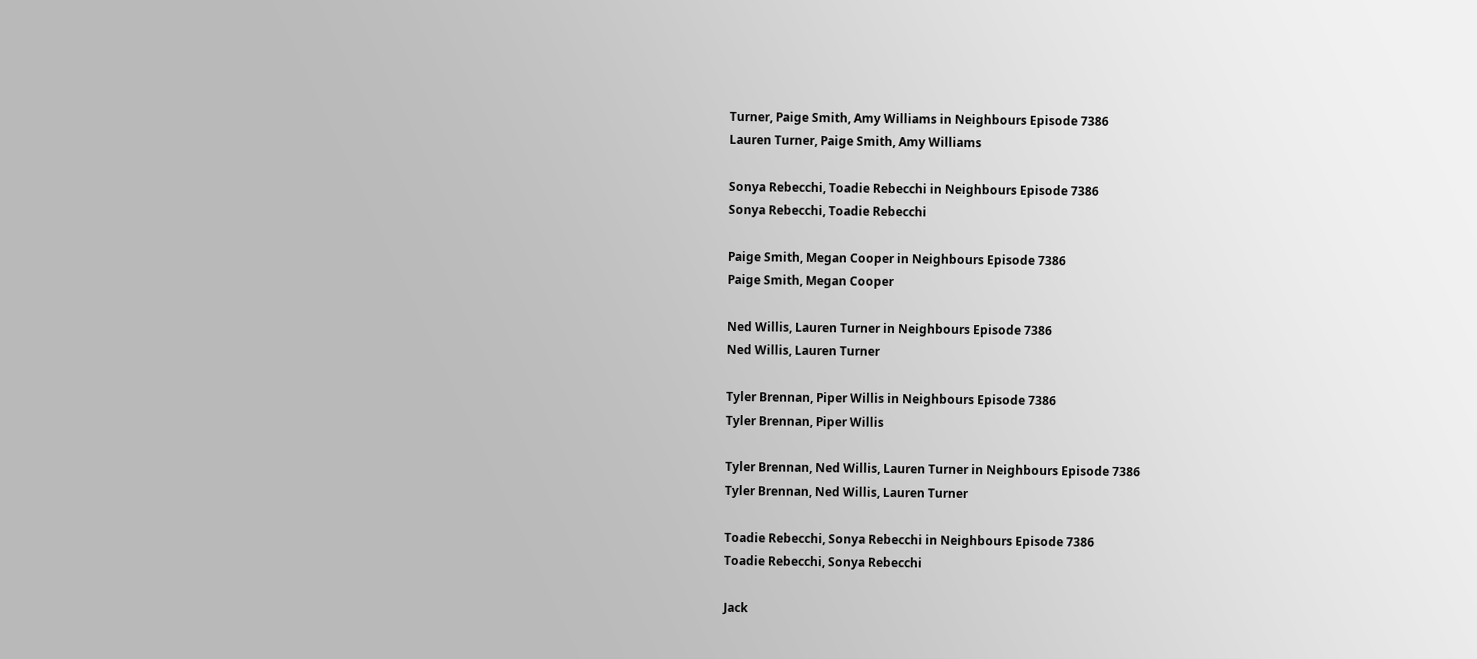Turner, Paige Smith, Amy Williams in Neighbours Episode 7386
Lauren Turner, Paige Smith, Amy Williams

Sonya Rebecchi, Toadie Rebecchi in Neighbours Episode 7386
Sonya Rebecchi, Toadie Rebecchi

Paige Smith, Megan Cooper in Neighbours Episode 7386
Paige Smith, Megan Cooper

Ned Willis, Lauren Turner in Neighbours Episode 7386
Ned Willis, Lauren Turner

Tyler Brennan, Piper Willis in Neighbours Episode 7386
Tyler Brennan, Piper Willis

Tyler Brennan, Ned Willis, Lauren Turner in Neighbours Episode 7386
Tyler Brennan, Ned Willis, Lauren Turner

Toadie Rebecchi, Sonya Rebecchi in Neighbours Episode 7386
Toadie Rebecchi, Sonya Rebecchi

Jack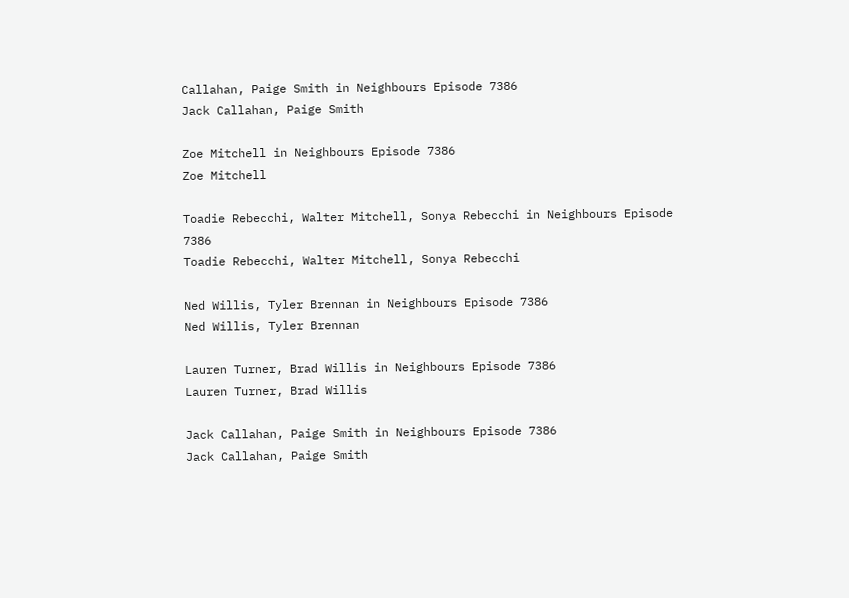Callahan, Paige Smith in Neighbours Episode 7386
Jack Callahan, Paige Smith

Zoe Mitchell in Neighbours Episode 7386
Zoe Mitchell

Toadie Rebecchi, Walter Mitchell, Sonya Rebecchi in Neighbours Episode 7386
Toadie Rebecchi, Walter Mitchell, Sonya Rebecchi

Ned Willis, Tyler Brennan in Neighbours Episode 7386
Ned Willis, Tyler Brennan

Lauren Turner, Brad Willis in Neighbours Episode 7386
Lauren Turner, Brad Willis

Jack Callahan, Paige Smith in Neighbours Episode 7386
Jack Callahan, Paige Smith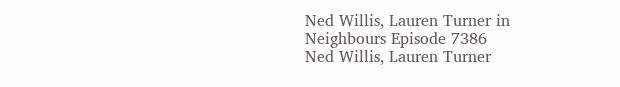Ned Willis, Lauren Turner in Neighbours Episode 7386
Ned Willis, Lauren Turner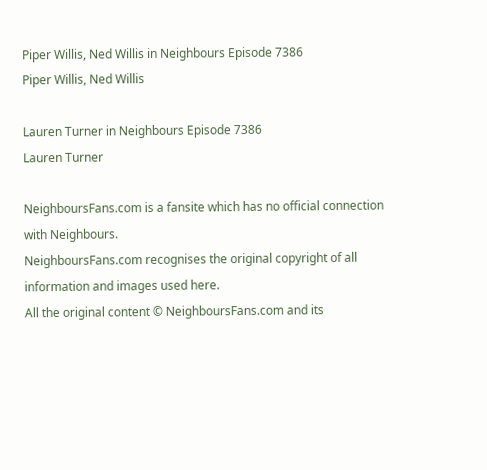Piper Willis, Ned Willis in Neighbours Episode 7386
Piper Willis, Ned Willis

Lauren Turner in Neighbours Episode 7386
Lauren Turner

NeighboursFans.com is a fansite which has no official connection with Neighbours.
NeighboursFans.com recognises the original copyright of all information and images used here.
All the original content © NeighboursFans.com and its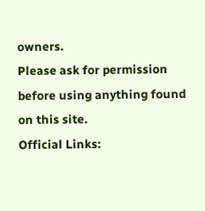owners.
Please ask for permission before using anything found on this site.
Official Links: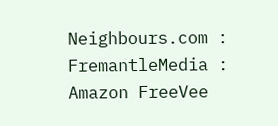Neighbours.com : FremantleMedia : Amazon FreeVee